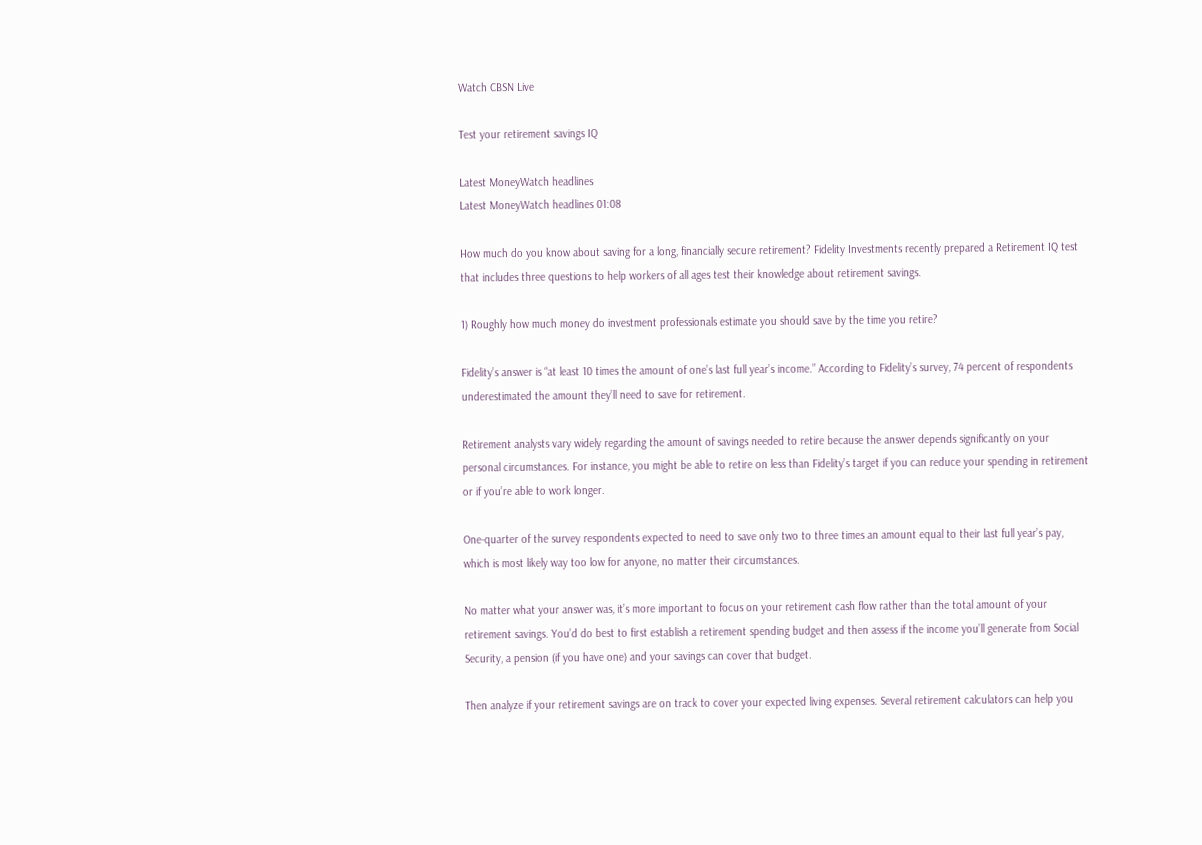Watch CBSN Live

Test your retirement savings IQ

Latest MoneyWatch headlines
Latest MoneyWatch headlines 01:08

How much do you know about saving for a long, financially secure retirement? Fidelity Investments recently prepared a Retirement IQ test that includes three questions to help workers of all ages test their knowledge about retirement savings.

1) Roughly how much money do investment professionals estimate you should save by the time you retire?

Fidelity’s answer is “at least 10 times the amount of one’s last full year’s income.” According to Fidelity’s survey, 74 percent of respondents underestimated the amount they’ll need to save for retirement.

Retirement analysts vary widely regarding the amount of savings needed to retire because the answer depends significantly on your personal circumstances. For instance, you might be able to retire on less than Fidelity’s target if you can reduce your spending in retirement or if you’re able to work longer.

One-quarter of the survey respondents expected to need to save only two to three times an amount equal to their last full year’s pay, which is most likely way too low for anyone, no matter their circumstances.

No matter what your answer was, it’s more important to focus on your retirement cash flow rather than the total amount of your retirement savings. You’d do best to first establish a retirement spending budget and then assess if the income you’ll generate from Social Security, a pension (if you have one) and your savings can cover that budget.

Then analyze if your retirement savings are on track to cover your expected living expenses. Several retirement calculators can help you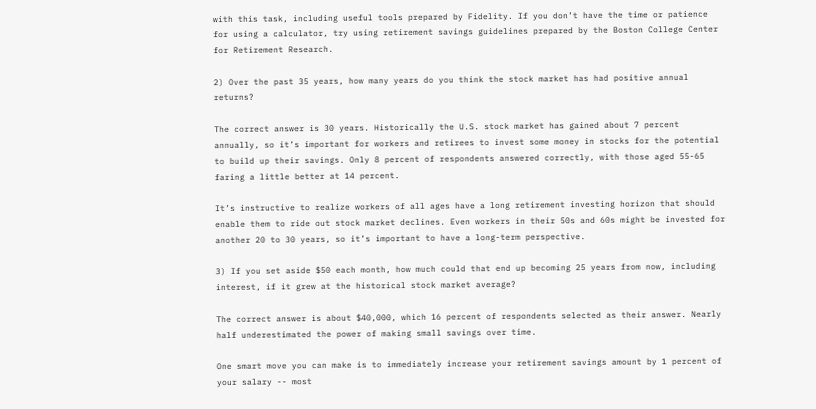with this task, including useful tools prepared by Fidelity. If you don’t have the time or patience for using a calculator, try using retirement savings guidelines prepared by the Boston College Center for Retirement Research.

2) Over the past 35 years, how many years do you think the stock market has had positive annual returns?

The correct answer is 30 years. Historically the U.S. stock market has gained about 7 percent annually, so it’s important for workers and retirees to invest some money in stocks for the potential to build up their savings. Only 8 percent of respondents answered correctly, with those aged 55-65 faring a little better at 14 percent.

It’s instructive to realize workers of all ages have a long retirement investing horizon that should enable them to ride out stock market declines. Even workers in their 50s and 60s might be invested for another 20 to 30 years, so it’s important to have a long-term perspective.

3) If you set aside $50 each month, how much could that end up becoming 25 years from now, including interest, if it grew at the historical stock market average?

The correct answer is about $40,000, which 16 percent of respondents selected as their answer. Nearly half underestimated the power of making small savings over time.

One smart move you can make is to immediately increase your retirement savings amount by 1 percent of your salary -- most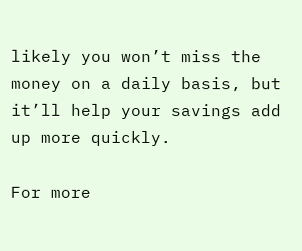likely you won’t miss the money on a daily basis, but it’ll help your savings add up more quickly.

For more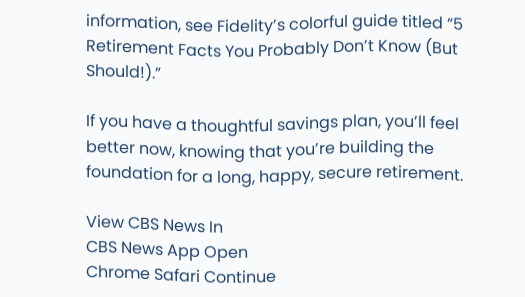information, see Fidelity’s colorful guide titled “5 Retirement Facts You Probably Don’t Know (But Should!).”

If you have a thoughtful savings plan, you’ll feel better now, knowing that you’re building the foundation for a long, happy, secure retirement.

View CBS News In
CBS News App Open
Chrome Safari Continue